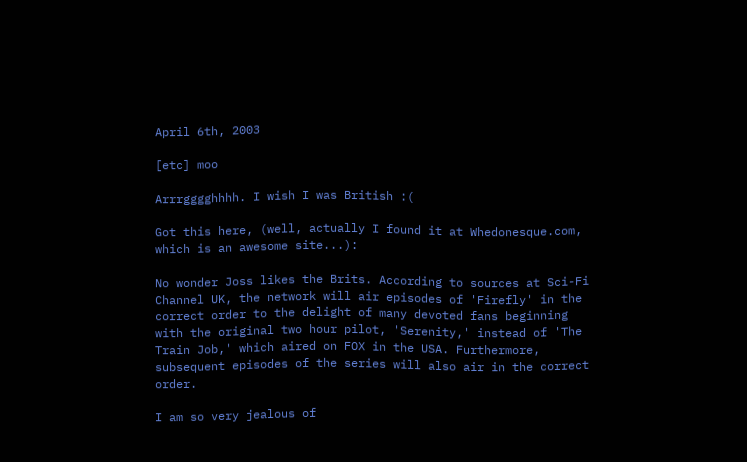April 6th, 2003

[etc] moo

Arrrgggghhhh. I wish I was British :(

Got this here, (well, actually I found it at Whedonesque.com, which is an awesome site...):

No wonder Joss likes the Brits. According to sources at Sci-Fi Channel UK, the network will air episodes of 'Firefly' in the correct order to the delight of many devoted fans beginning with the original two hour pilot, 'Serenity,' instead of 'The Train Job,' which aired on FOX in the USA. Furthermore, subsequent episodes of the series will also air in the correct order.

I am so very jealous of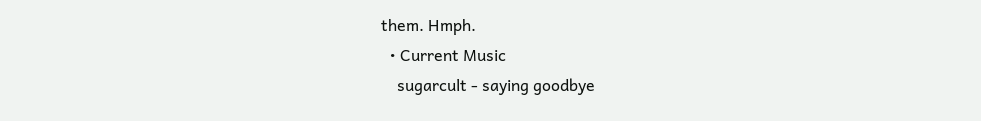them. Hmph.
  • Current Music
    sugarcult - saying goodbye